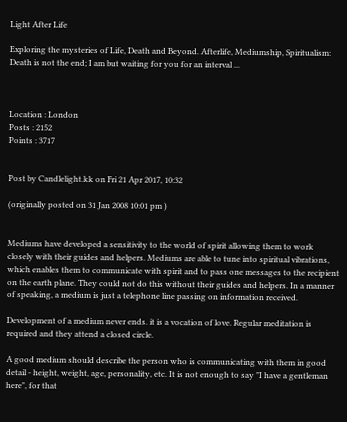Light After Life

Exploring the mysteries of Life, Death and Beyond. Afterlife, Mediumship, Spiritualism: Death is not the end; I am but waiting for you for an interval ...



Location : London
Posts : 2152
Points : 3717


Post by Candlelight.kk on Fri 21 Apr 2017, 10:32

(originally posted on 31 Jan 2008 10:01 pm )


Mediums have developed a sensitivity to the world of spirit allowing them to work closely with their guides and helpers. Mediums are able to tune into spiritual vibrations, which enables them to communicate with spirit and to pass one messages to the recipient on the earth plane. They could not do this without their guides and helpers. In a manner of speaking, a medium is just a telephone line passing on information received.

Development of a medium never ends. it is a vocation of love. Regular meditation is required and they attend a closed circle.

A good medium should describe the person who is communicating with them in good detail - height, weight, age, personality, etc. It is not enough to say "I have a gentleman here", for that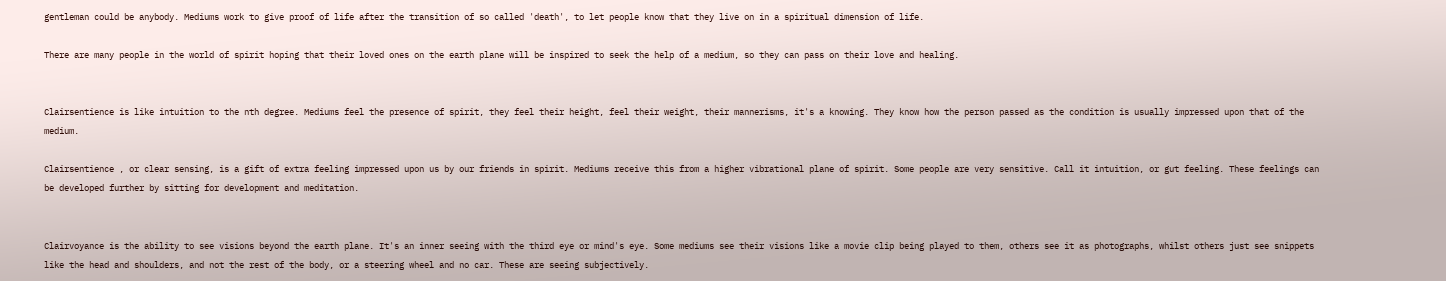gentleman could be anybody. Mediums work to give proof of life after the transition of so called 'death', to let people know that they live on in a spiritual dimension of life.

There are many people in the world of spirit hoping that their loved ones on the earth plane will be inspired to seek the help of a medium, so they can pass on their love and healing.


Clairsentience is like intuition to the nth degree. Mediums feel the presence of spirit, they feel their height, feel their weight, their mannerisms, it's a knowing. They know how the person passed as the condition is usually impressed upon that of the medium.

Clairsentience , or clear sensing, is a gift of extra feeling impressed upon us by our friends in spirit. Mediums receive this from a higher vibrational plane of spirit. Some people are very sensitive. Call it intuition, or gut feeling. These feelings can be developed further by sitting for development and meditation.


Clairvoyance is the ability to see visions beyond the earth plane. It's an inner seeing with the third eye or mind's eye. Some mediums see their visions like a movie clip being played to them, others see it as photographs, whilst others just see snippets like the head and shoulders, and not the rest of the body, or a steering wheel and no car. These are seeing subjectively.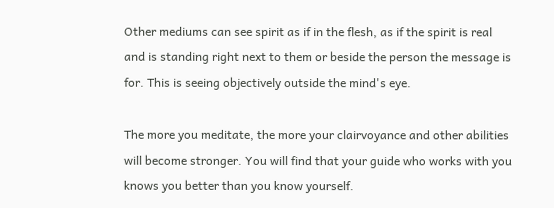Other mediums can see spirit as if in the flesh, as if the spirit is real and is standing right next to them or beside the person the message is for. This is seeing objectively outside the mind's eye.

The more you meditate, the more your clairvoyance and other abilities will become stronger. You will find that your guide who works with you knows you better than you know yourself.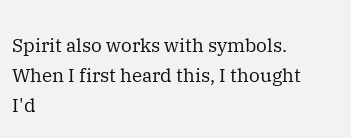Spirit also works with symbols. When I first heard this, I thought I'd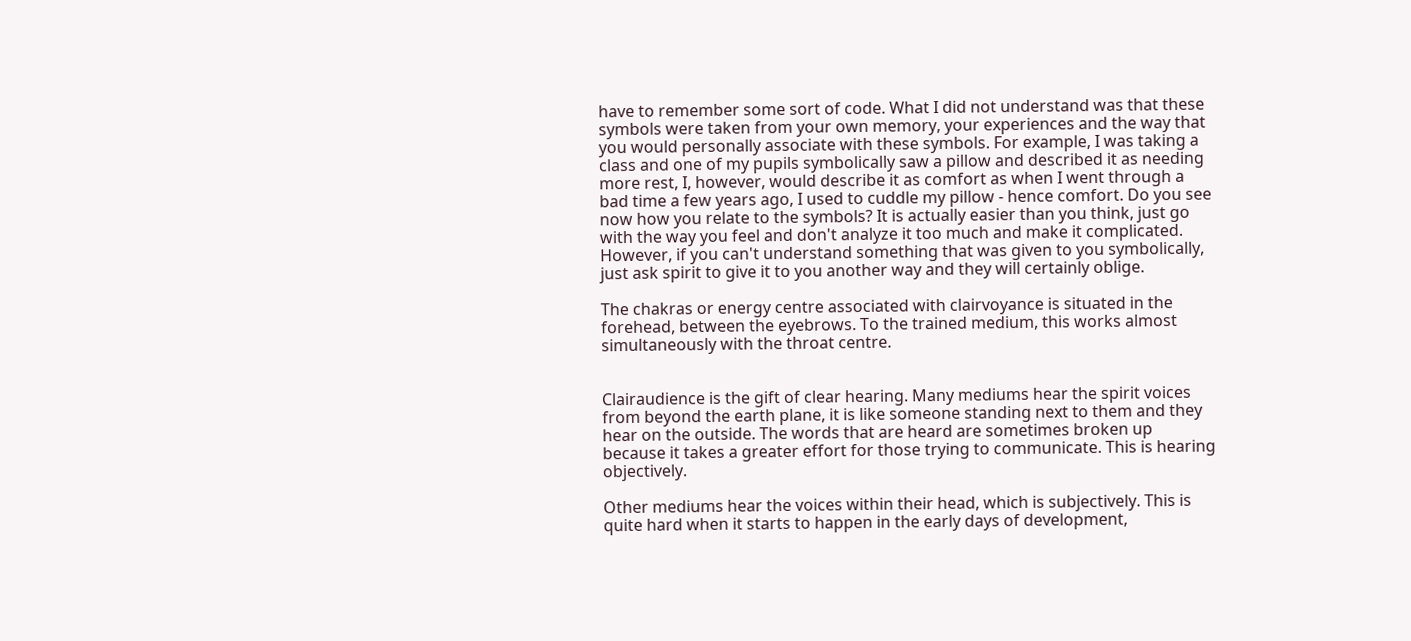have to remember some sort of code. What I did not understand was that these symbols were taken from your own memory, your experiences and the way that you would personally associate with these symbols. For example, I was taking a class and one of my pupils symbolically saw a pillow and described it as needing more rest, I, however, would describe it as comfort as when I went through a bad time a few years ago, I used to cuddle my pillow - hence comfort. Do you see now how you relate to the symbols? It is actually easier than you think, just go with the way you feel and don't analyze it too much and make it complicated. However, if you can't understand something that was given to you symbolically, just ask spirit to give it to you another way and they will certainly oblige.

The chakras or energy centre associated with clairvoyance is situated in the forehead, between the eyebrows. To the trained medium, this works almost simultaneously with the throat centre.


Clairaudience is the gift of clear hearing. Many mediums hear the spirit voices from beyond the earth plane, it is like someone standing next to them and they hear on the outside. The words that are heard are sometimes broken up because it takes a greater effort for those trying to communicate. This is hearing objectively.

Other mediums hear the voices within their head, which is subjectively. This is quite hard when it starts to happen in the early days of development,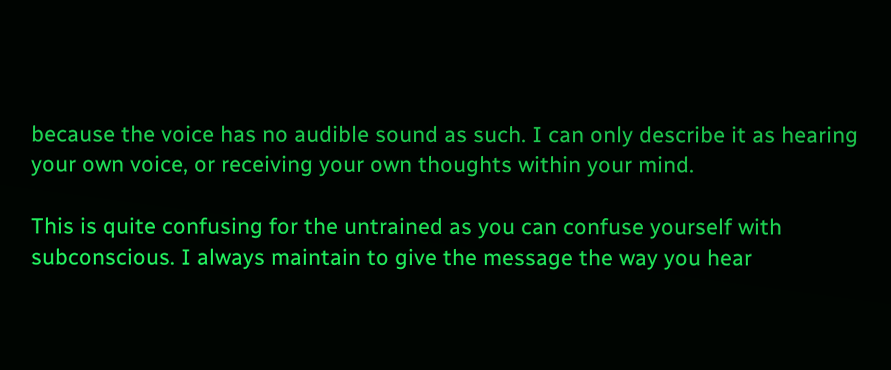because the voice has no audible sound as such. I can only describe it as hearing your own voice, or receiving your own thoughts within your mind.

This is quite confusing for the untrained as you can confuse yourself with subconscious. I always maintain to give the message the way you hear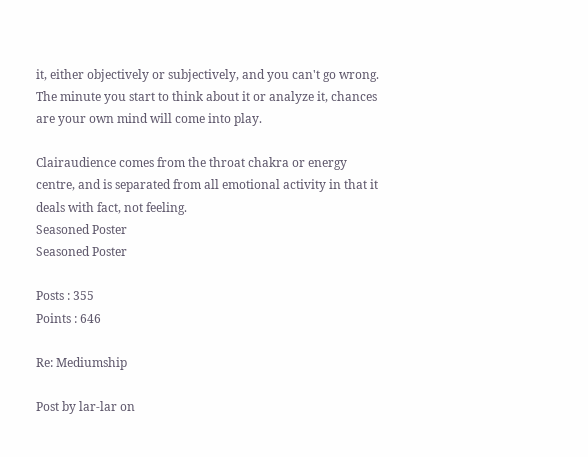it, either objectively or subjectively, and you can't go wrong. The minute you start to think about it or analyze it, chances are your own mind will come into play.

Clairaudience comes from the throat chakra or energy centre, and is separated from all emotional activity in that it deals with fact, not feeling.
Seasoned Poster
Seasoned Poster

Posts : 355
Points : 646

Re: Mediumship

Post by lar-lar on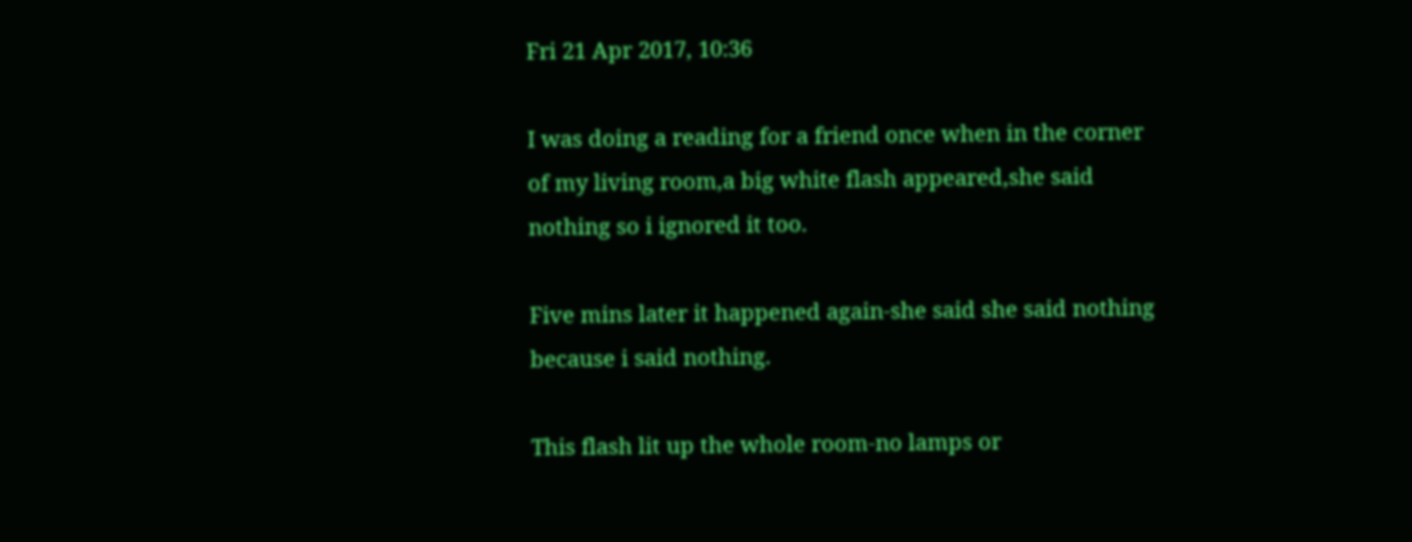Fri 21 Apr 2017, 10:36

I was doing a reading for a friend once when in the corner of my living room,a big white flash appeared,she said nothing so i ignored it too.

Five mins later it happened again-she said she said nothing because i said nothing.

This flash lit up the whole room-no lamps or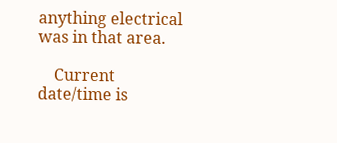anything electrical was in that area.

    Current date/time is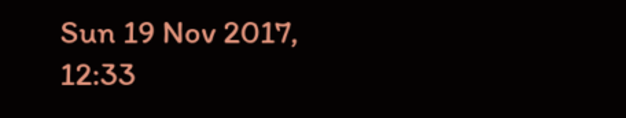Sun 19 Nov 2017, 12:33